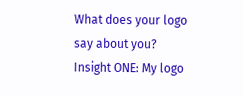What does your logo say about you?
Insight ONE: My logo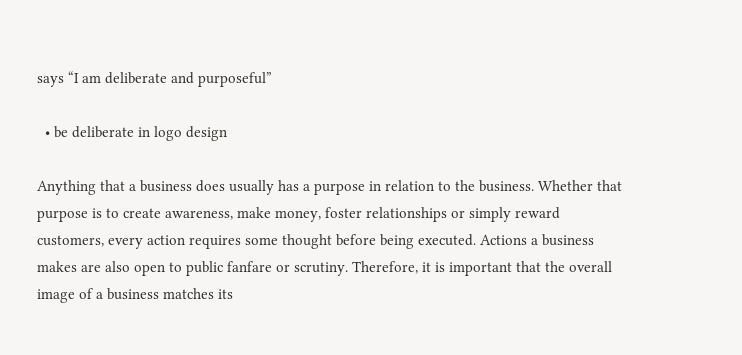says “I am deliberate and purposeful”

  • be deliberate in logo design

Anything that a business does usually has a purpose in relation to the business. Whether that purpose is to create awareness, make money, foster relationships or simply reward customers, every action requires some thought before being executed. Actions a business makes are also open to public fanfare or scrutiny. Therefore, it is important that the overall image of a business matches its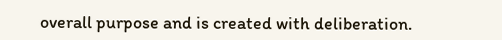overall purpose and is created with deliberation.